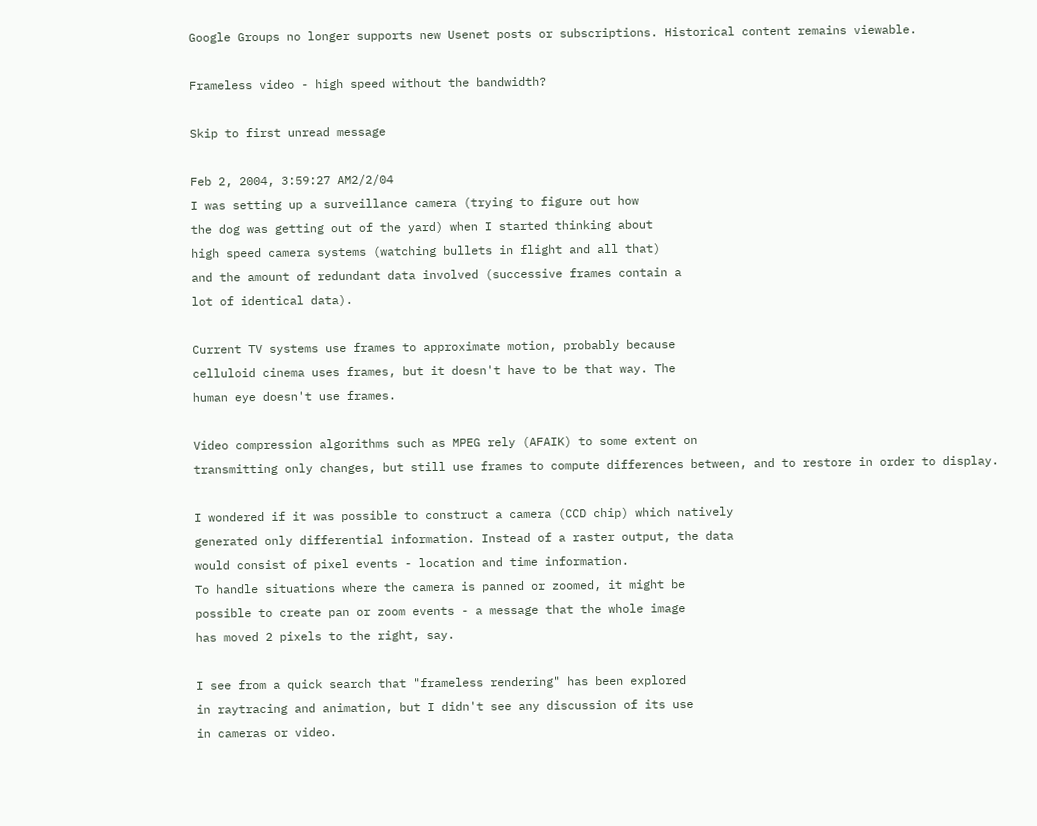Google Groups no longer supports new Usenet posts or subscriptions. Historical content remains viewable.

Frameless video - high speed without the bandwidth?

Skip to first unread message

Feb 2, 2004, 3:59:27 AM2/2/04
I was setting up a surveillance camera (trying to figure out how
the dog was getting out of the yard) when I started thinking about
high speed camera systems (watching bullets in flight and all that)
and the amount of redundant data involved (successive frames contain a
lot of identical data).

Current TV systems use frames to approximate motion, probably because
celluloid cinema uses frames, but it doesn't have to be that way. The
human eye doesn't use frames.

Video compression algorithms such as MPEG rely (AFAIK) to some extent on
transmitting only changes, but still use frames to compute differences between, and to restore in order to display.

I wondered if it was possible to construct a camera (CCD chip) which natively
generated only differential information. Instead of a raster output, the data
would consist of pixel events - location and time information.
To handle situations where the camera is panned or zoomed, it might be
possible to create pan or zoom events - a message that the whole image
has moved 2 pixels to the right, say.

I see from a quick search that "frameless rendering" has been explored
in raytracing and animation, but I didn't see any discussion of its use
in cameras or video.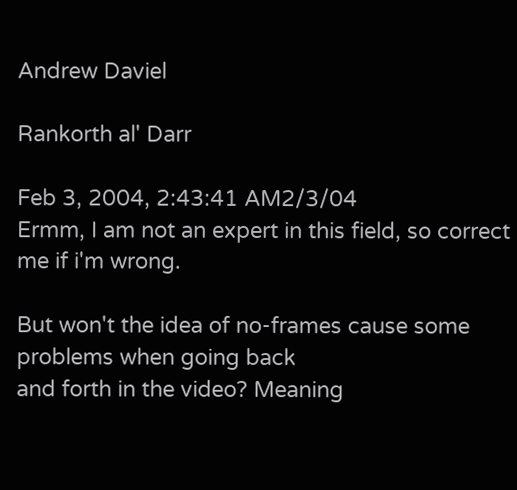Andrew Daviel

Rankorth al' Darr

Feb 3, 2004, 2:43:41 AM2/3/04
Ermm, I am not an expert in this field, so correct me if i'm wrong.

But won't the idea of no-frames cause some problems when going back
and forth in the video? Meaning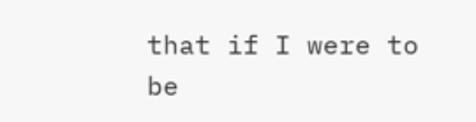that if I were to be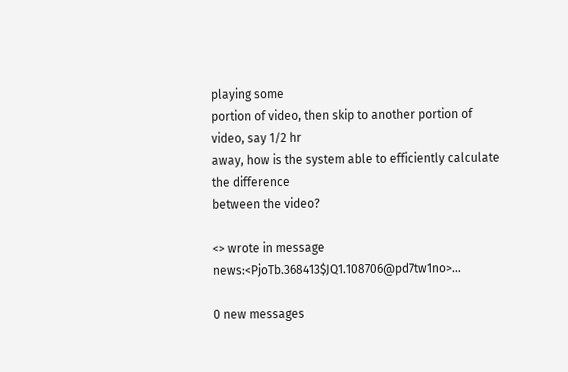playing some
portion of video, then skip to another portion of video, say 1/2 hr
away, how is the system able to efficiently calculate the difference
between the video?

<> wrote in message news:<PjoTb.368413$JQ1.108706@pd7tw1no>...

0 new messages